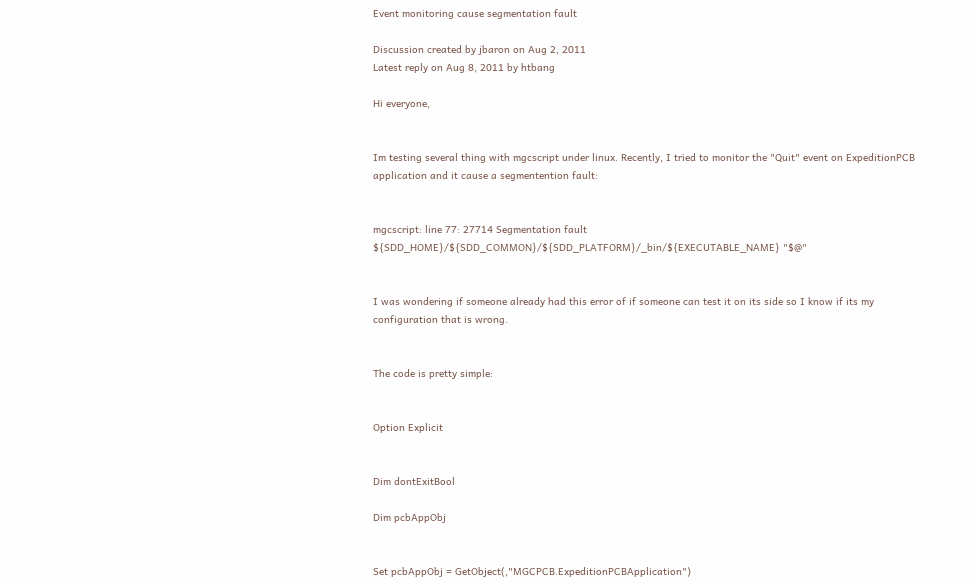Event monitoring cause segmentation fault

Discussion created by jbaron on Aug 2, 2011
Latest reply on Aug 8, 2011 by htbang

Hi everyone,


Im testing several thing with mgcscript under linux. Recently, I tried to monitor the "Quit" event on ExpeditionPCB application and it cause a segmentention fault:


mgcscript: line 77: 27714 Segmentation fault      ${SDD_HOME}/${SDD_COMMON}/${SDD_PLATFORM}/_bin/${EXECUTABLE_NAME} "$@"


I was wondering if someone already had this error of if someone can test it on its side so I know if its my configuration that is wrong.


The code is pretty simple:


Option Explicit


Dim dontExitBool

Dim pcbAppObj


Set pcbAppObj = GetObject(,"MGCPCB.ExpeditionPCBApplication")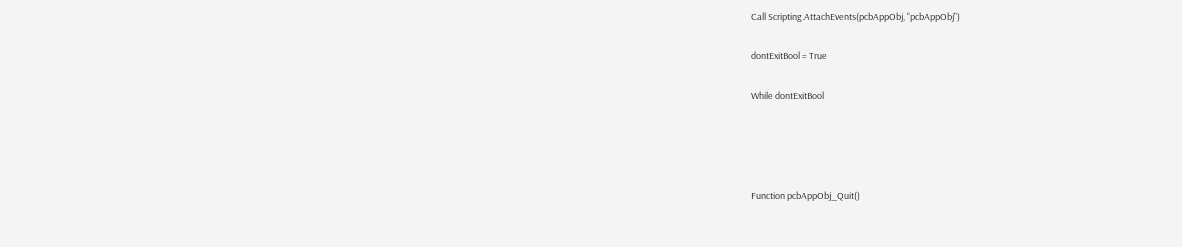Call Scripting.AttachEvents(pcbAppObj, "pcbAppObj")

dontExitBool = True

While dontExitBool




Function pcbAppObj_Quit()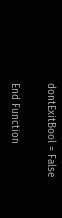dontExitBool = False

End Function